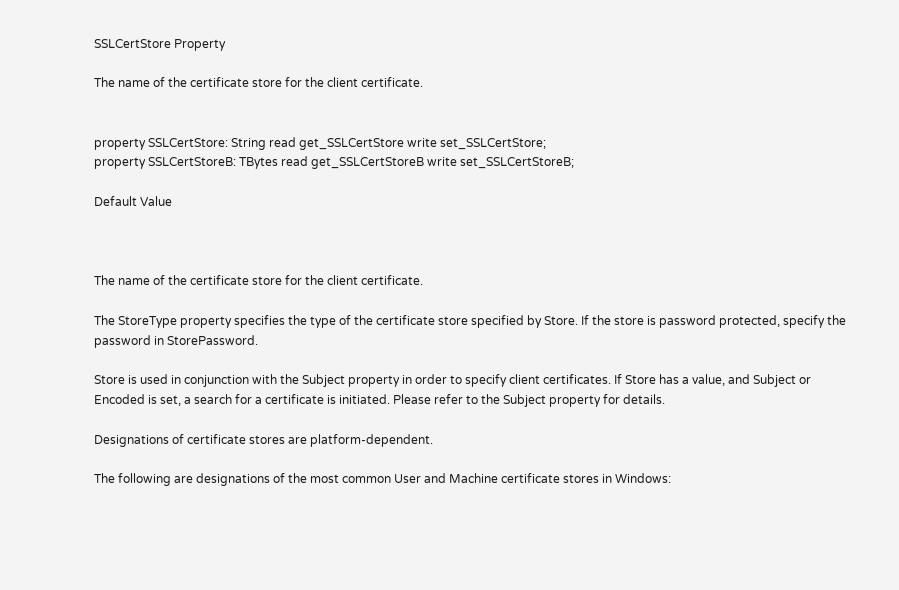SSLCertStore Property

The name of the certificate store for the client certificate.


property SSLCertStore: String read get_SSLCertStore write set_SSLCertStore;
property SSLCertStoreB: TBytes read get_SSLCertStoreB write set_SSLCertStoreB;

Default Value



The name of the certificate store for the client certificate.

The StoreType property specifies the type of the certificate store specified by Store. If the store is password protected, specify the password in StorePassword.

Store is used in conjunction with the Subject property in order to specify client certificates. If Store has a value, and Subject or Encoded is set, a search for a certificate is initiated. Please refer to the Subject property for details.

Designations of certificate stores are platform-dependent.

The following are designations of the most common User and Machine certificate stores in Windows: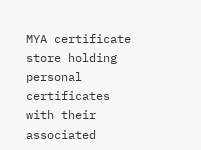MYA certificate store holding personal certificates with their associated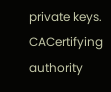private keys.
CACertifying authority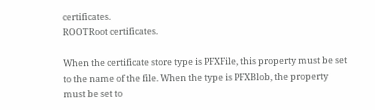certificates.
ROOTRoot certificates.

When the certificate store type is PFXFile, this property must be set to the name of the file. When the type is PFXBlob, the property must be set to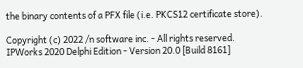the binary contents of a PFX file (i.e. PKCS12 certificate store).

Copyright (c) 2022 /n software inc. - All rights reserved.
IPWorks 2020 Delphi Edition - Version 20.0 [Build 8161]